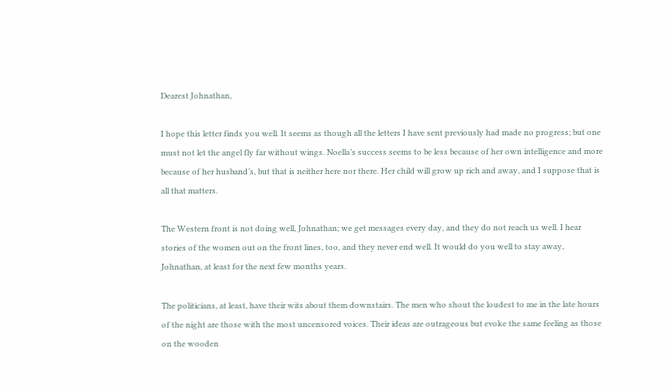Dearest Johnathan,

I hope this letter finds you well. It seems as though all the letters I have sent previously had made no progress; but one must not let the angel fly far without wings. Noella’s success seems to be less because of her own intelligence and more because of her husband’s, but that is neither here nor there. Her child will grow up rich and away, and I suppose that is all that matters.

The Western front is not doing well, Johnathan; we get messages every day, and they do not reach us well. I hear stories of the women out on the front lines, too, and they never end well. It would do you well to stay away, Johnathan, at least for the next few months years.

The politicians, at least, have their wits about them downstairs. The men who shout the loudest to me in the late hours of the night are those with the most uncensored voices. Their ideas are outrageous but evoke the same feeling as those on the wooden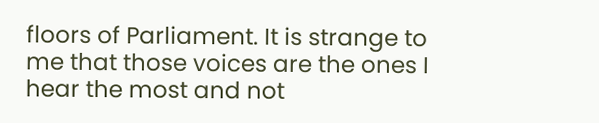floors of Parliament. It is strange to me that those voices are the ones I hear the most and not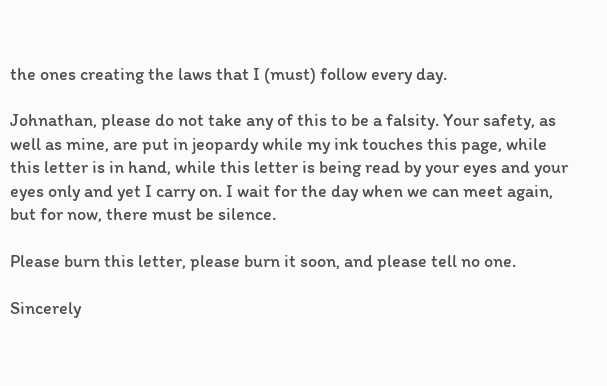the ones creating the laws that I (must) follow every day.

Johnathan, please do not take any of this to be a falsity. Your safety, as well as mine, are put in jeopardy while my ink touches this page, while this letter is in hand, while this letter is being read by your eyes and your eyes only and yet I carry on. I wait for the day when we can meet again, but for now, there must be silence.

Please burn this letter, please burn it soon, and please tell no one.

Sincerely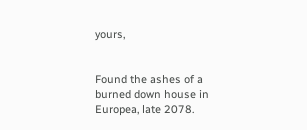yours,


Found the ashes of a burned down house in Europea, late 2078.